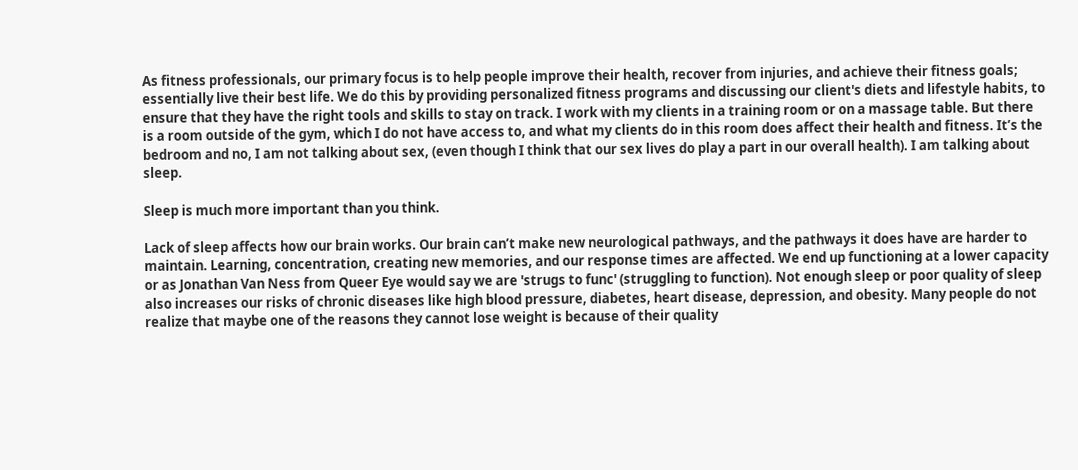As fitness professionals, our primary focus is to help people improve their health, recover from injuries, and achieve their fitness goals; essentially live their best life. We do this by providing personalized fitness programs and discussing our client's diets and lifestyle habits, to ensure that they have the right tools and skills to stay on track. I work with my clients in a training room or on a massage table. But there is a room outside of the gym, which I do not have access to, and what my clients do in this room does affect their health and fitness. It’s the bedroom and no, I am not talking about sex, (even though I think that our sex lives do play a part in our overall health). I am talking about sleep.

Sleep is much more important than you think.

Lack of sleep affects how our brain works. Our brain can’t make new neurological pathways, and the pathways it does have are harder to maintain. Learning, concentration, creating new memories, and our response times are affected. We end up functioning at a lower capacity or as Jonathan Van Ness from Queer Eye would say we are 'strugs to func' (struggling to function). Not enough sleep or poor quality of sleep also increases our risks of chronic diseases like high blood pressure, diabetes, heart disease, depression, and obesity. Many people do not realize that maybe one of the reasons they cannot lose weight is because of their quality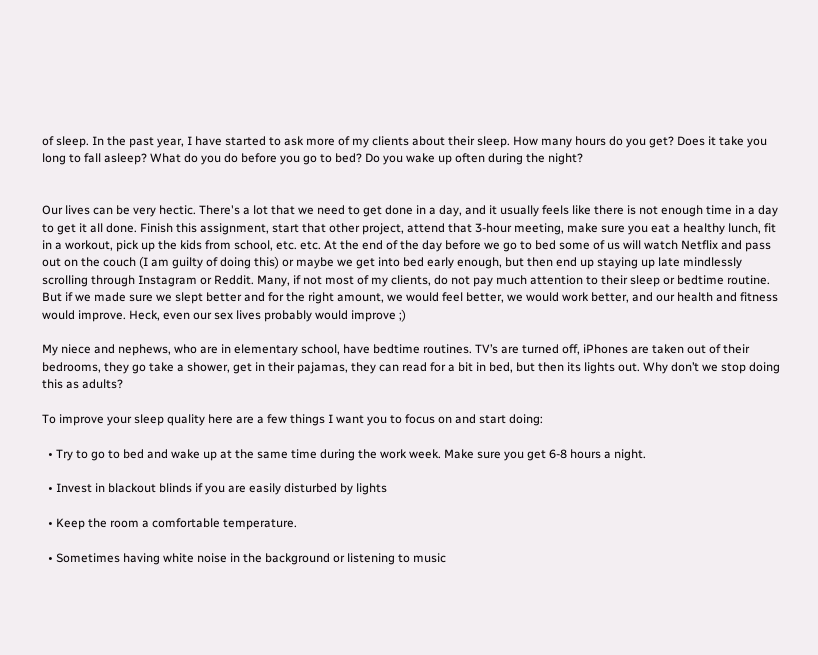of sleep. In the past year, I have started to ask more of my clients about their sleep. How many hours do you get? Does it take you long to fall asleep? What do you do before you go to bed? Do you wake up often during the night?


Our lives can be very hectic. There's a lot that we need to get done in a day, and it usually feels like there is not enough time in a day to get it all done. Finish this assignment, start that other project, attend that 3-hour meeting, make sure you eat a healthy lunch, fit in a workout, pick up the kids from school, etc. etc. At the end of the day before we go to bed some of us will watch Netflix and pass out on the couch (I am guilty of doing this) or maybe we get into bed early enough, but then end up staying up late mindlessly scrolling through Instagram or Reddit. Many, if not most of my clients, do not pay much attention to their sleep or bedtime routine. But if we made sure we slept better and for the right amount, we would feel better, we would work better, and our health and fitness would improve. Heck, even our sex lives probably would improve ;)

My niece and nephews, who are in elementary school, have bedtime routines. TV’s are turned off, iPhones are taken out of their bedrooms, they go take a shower, get in their pajamas, they can read for a bit in bed, but then its lights out. Why don’t we stop doing this as adults?

To improve your sleep quality here are a few things I want you to focus on and start doing:

  • Try to go to bed and wake up at the same time during the work week. Make sure you get 6-8 hours a night.

  • Invest in blackout blinds if you are easily disturbed by lights

  • Keep the room a comfortable temperature.

  • Sometimes having white noise in the background or listening to music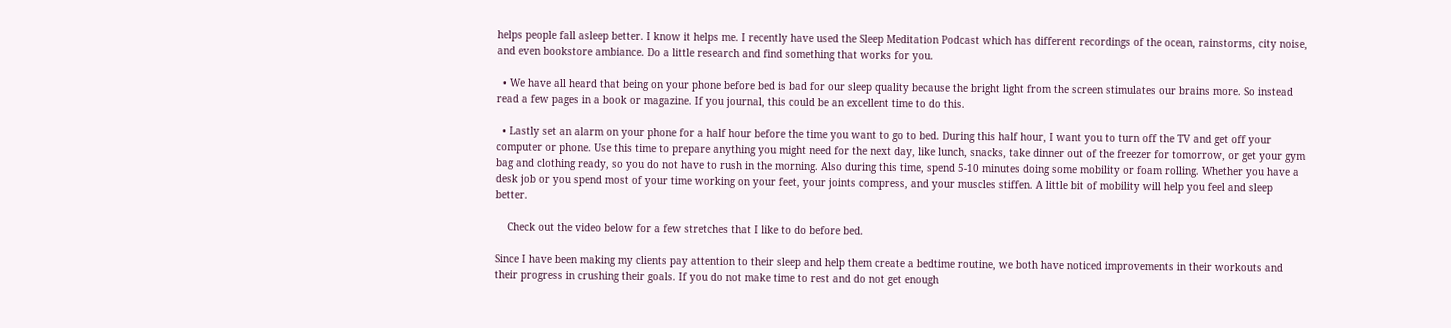helps people fall asleep better. I know it helps me. I recently have used the Sleep Meditation Podcast which has different recordings of the ocean, rainstorms, city noise, and even bookstore ambiance. Do a little research and find something that works for you.

  • We have all heard that being on your phone before bed is bad for our sleep quality because the bright light from the screen stimulates our brains more. So instead read a few pages in a book or magazine. If you journal, this could be an excellent time to do this.

  • Lastly set an alarm on your phone for a half hour before the time you want to go to bed. During this half hour, I want you to turn off the TV and get off your computer or phone. Use this time to prepare anything you might need for the next day, like lunch, snacks, take dinner out of the freezer for tomorrow, or get your gym bag and clothing ready, so you do not have to rush in the morning. Also during this time, spend 5-10 minutes doing some mobility or foam rolling. Whether you have a desk job or you spend most of your time working on your feet, your joints compress, and your muscles stiffen. A little bit of mobility will help you feel and sleep better.

    Check out the video below for a few stretches that I like to do before bed.

Since I have been making my clients pay attention to their sleep and help them create a bedtime routine, we both have noticed improvements in their workouts and their progress in crushing their goals. If you do not make time to rest and do not get enough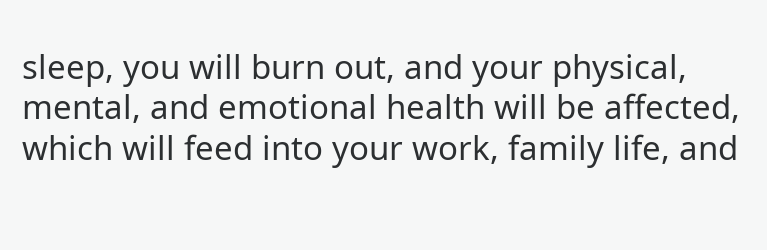sleep, you will burn out, and your physical, mental, and emotional health will be affected, which will feed into your work, family life, and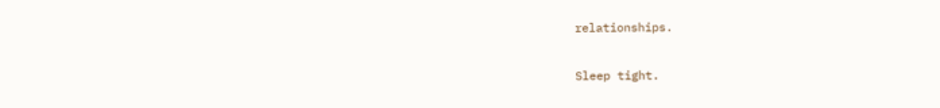relationships.

Sleep tight.